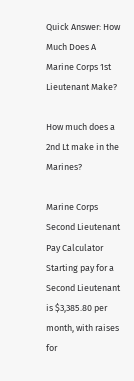Quick Answer: How Much Does A Marine Corps 1st Lieutenant Make?

How much does a 2nd Lt make in the Marines?

Marine Corps Second Lieutenant Pay Calculator Starting pay for a Second Lieutenant is $3,385.80 per month, with raises for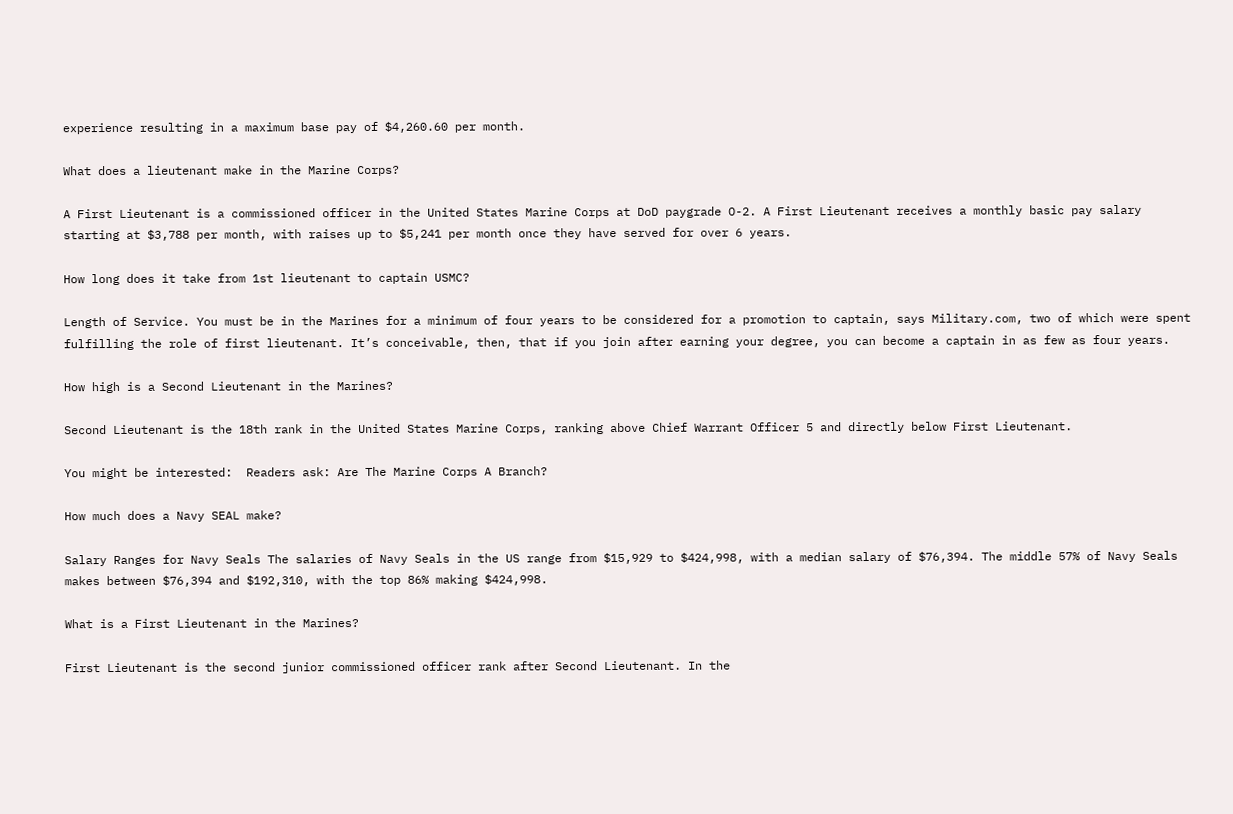experience resulting in a maximum base pay of $4,260.60 per month.

What does a lieutenant make in the Marine Corps?

A First Lieutenant is a commissioned officer in the United States Marine Corps at DoD paygrade O-2. A First Lieutenant receives a monthly basic pay salary starting at $3,788 per month, with raises up to $5,241 per month once they have served for over 6 years.

How long does it take from 1st lieutenant to captain USMC?

Length of Service. You must be in the Marines for a minimum of four years to be considered for a promotion to captain, says Military.com, two of which were spent fulfilling the role of first lieutenant. It’s conceivable, then, that if you join after earning your degree, you can become a captain in as few as four years.

How high is a Second Lieutenant in the Marines?

Second Lieutenant is the 18th rank in the United States Marine Corps, ranking above Chief Warrant Officer 5 and directly below First Lieutenant.

You might be interested:  Readers ask: Are The Marine Corps A Branch?

How much does a Navy SEAL make?

Salary Ranges for Navy Seals The salaries of Navy Seals in the US range from $15,929 to $424,998, with a median salary of $76,394. The middle 57% of Navy Seals makes between $76,394 and $192,310, with the top 86% making $424,998.

What is a First Lieutenant in the Marines?

First Lieutenant is the second junior commissioned officer rank after Second Lieutenant. In the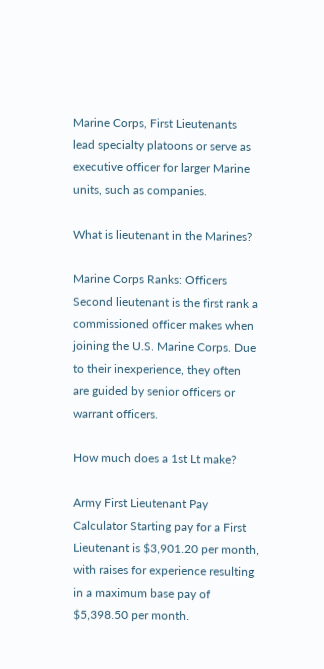Marine Corps, First Lieutenants lead specialty platoons or serve as executive officer for larger Marine units, such as companies.

What is lieutenant in the Marines?

Marine Corps Ranks: Officers Second lieutenant is the first rank a commissioned officer makes when joining the U.S. Marine Corps. Due to their inexperience, they often are guided by senior officers or warrant officers.

How much does a 1st Lt make?

Army First Lieutenant Pay Calculator Starting pay for a First Lieutenant is $3,901.20 per month, with raises for experience resulting in a maximum base pay of $5,398.50 per month.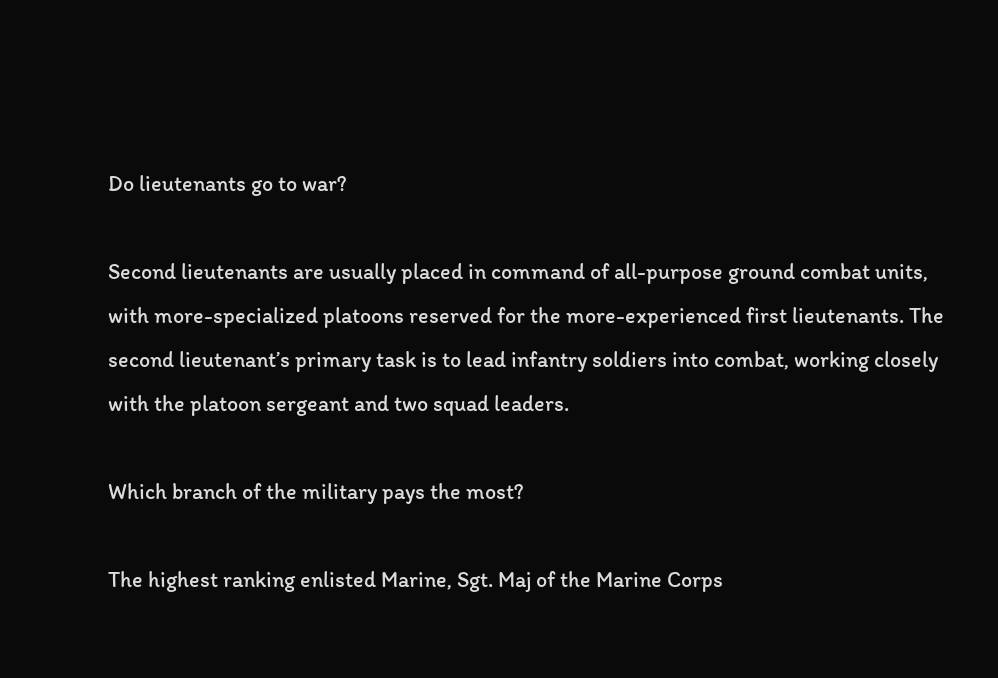Do lieutenants go to war?

Second lieutenants are usually placed in command of all-purpose ground combat units, with more-specialized platoons reserved for the more-experienced first lieutenants. The second lieutenant’s primary task is to lead infantry soldiers into combat, working closely with the platoon sergeant and two squad leaders.

Which branch of the military pays the most?

The highest ranking enlisted Marine, Sgt. Maj of the Marine Corps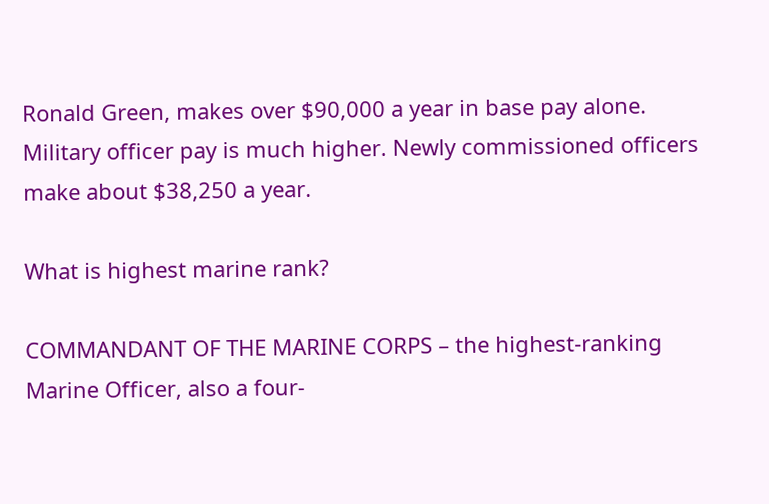Ronald Green, makes over $90,000 a year in base pay alone. Military officer pay is much higher. Newly commissioned officers make about $38,250 a year.

What is highest marine rank?

COMMANDANT OF THE MARINE CORPS – the highest-ranking Marine Officer, also a four-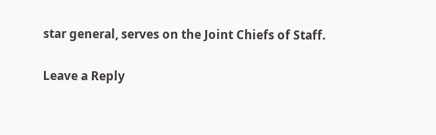star general, serves on the Joint Chiefs of Staff.

Leave a Reply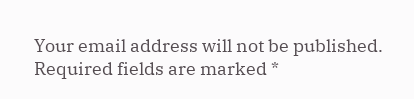Your email address will not be published. Required fields are marked *